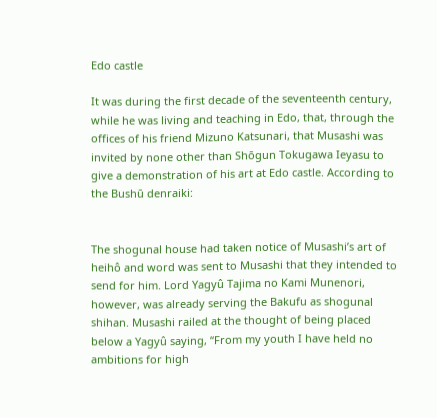Edo castle

It was during the first decade of the seventeenth century, while he was living and teaching in Edo, that, through the offices of his friend Mizuno Katsunari, that Musashi was invited by none other than Shōgun Tokugawa Ieyasu to give a demonstration of his art at Edo castle. According to the Bushū denraiki:


The shogunal house had taken notice of Musashi’s art of heihô and word was sent to Musashi that they intended to send for him. Lord Yagyû Tajima no Kami Munenori, however, was already serving the Bakufu as shogunal shihan. Musashi railed at the thought of being placed below a Yagyû saying, “From my youth I have held no ambitions for high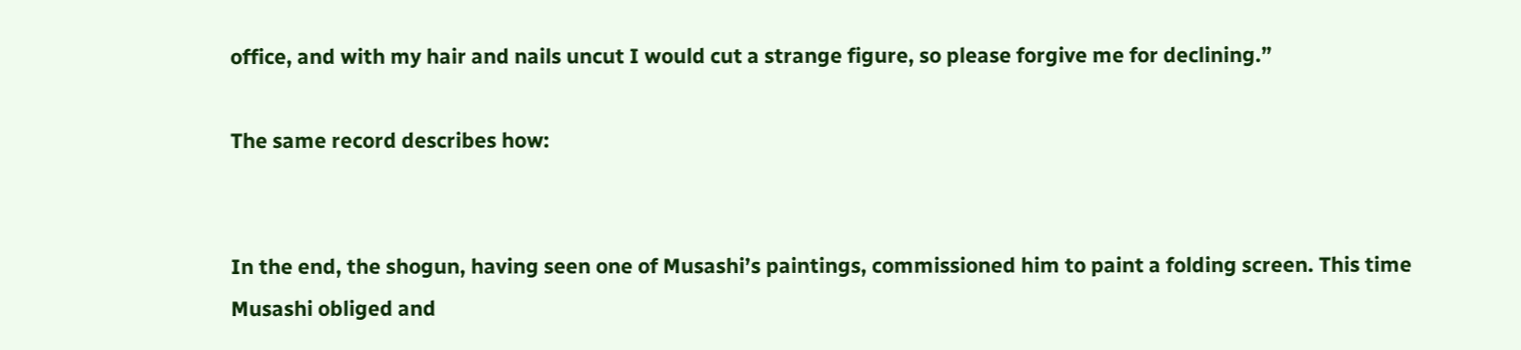office, and with my hair and nails uncut I would cut a strange figure, so please forgive me for declining.”

The same record describes how:


In the end, the shogun, having seen one of Musashi’s paintings, commissioned him to paint a folding screen. This time Musashi obliged and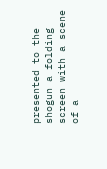presented to the shogun a folding screen with a scene of a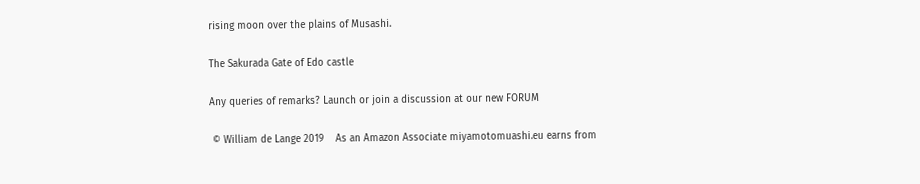rising moon over the plains of Musashi.

The Sakurada Gate of Edo castle

Any queries of remarks? Launch or join a discussion at our new FORUM

 © William de Lange 2019    As an Amazon Associate miyamotomuashi.eu earns from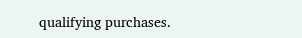qualifying purchases.